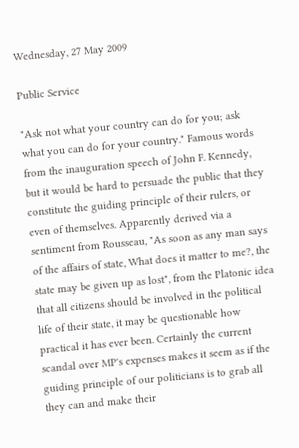Wednesday, 27 May 2009

Public Service

"Ask not what your country can do for you; ask what you can do for your country." Famous words from the inauguration speech of John F. Kennedy, but it would be hard to persuade the public that they constitute the guiding principle of their rulers, or even of themselves. Apparently derived via a sentiment from Rousseau, "As soon as any man says of the affairs of state, What does it matter to me?, the state may be given up as lost", from the Platonic idea that all citizens should be involved in the political life of their state, it may be questionable how practical it has ever been. Certainly the current scandal over MP's expenses makes it seem as if the guiding principle of our politicians is to grab all they can and make their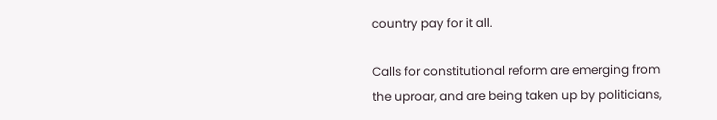country pay for it all.

Calls for constitutional reform are emerging from the uproar, and are being taken up by politicians,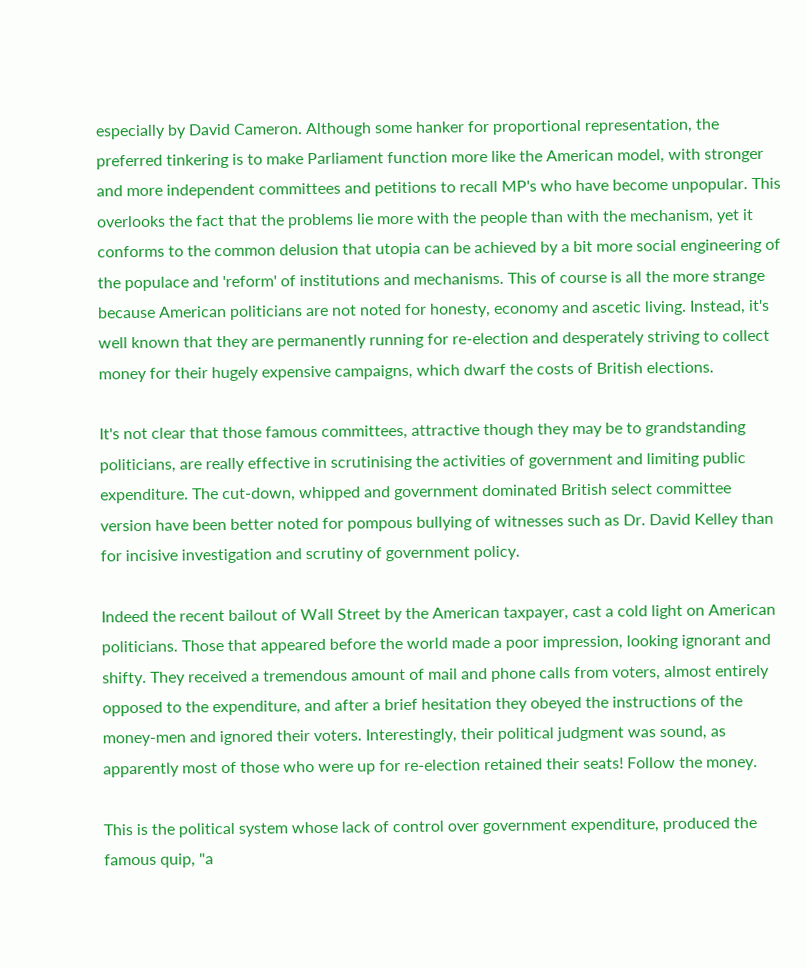especially by David Cameron. Although some hanker for proportional representation, the preferred tinkering is to make Parliament function more like the American model, with stronger and more independent committees and petitions to recall MP's who have become unpopular. This overlooks the fact that the problems lie more with the people than with the mechanism, yet it conforms to the common delusion that utopia can be achieved by a bit more social engineering of the populace and 'reform' of institutions and mechanisms. This of course is all the more strange because American politicians are not noted for honesty, economy and ascetic living. Instead, it's well known that they are permanently running for re-election and desperately striving to collect money for their hugely expensive campaigns, which dwarf the costs of British elections.

It's not clear that those famous committees, attractive though they may be to grandstanding politicians, are really effective in scrutinising the activities of government and limiting public expenditure. The cut-down, whipped and government dominated British select committee version have been better noted for pompous bullying of witnesses such as Dr. David Kelley than for incisive investigation and scrutiny of government policy.

Indeed the recent bailout of Wall Street by the American taxpayer, cast a cold light on American politicians. Those that appeared before the world made a poor impression, looking ignorant and shifty. They received a tremendous amount of mail and phone calls from voters, almost entirely opposed to the expenditure, and after a brief hesitation they obeyed the instructions of the money-men and ignored their voters. Interestingly, their political judgment was sound, as apparently most of those who were up for re-election retained their seats! Follow the money.

This is the political system whose lack of control over government expenditure, produced the famous quip, "a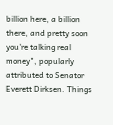billion here, a billion there, and pretty soon you're talking real money", popularly attributed to Senator Everett Dirksen. Things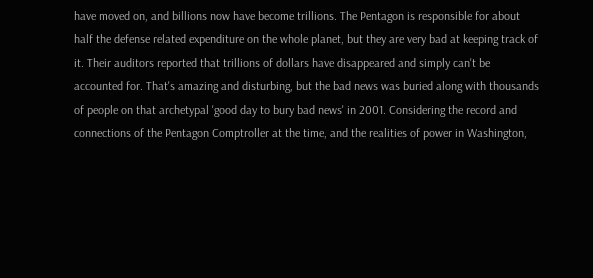have moved on, and billions now have become trillions. The Pentagon is responsible for about half the defense related expenditure on the whole planet, but they are very bad at keeping track of it. Their auditors reported that trillions of dollars have disappeared and simply can't be accounted for. That's amazing and disturbing, but the bad news was buried along with thousands of people on that archetypal 'good day to bury bad news' in 2001. Considering the record and connections of the Pentagon Comptroller at the time, and the realities of power in Washington,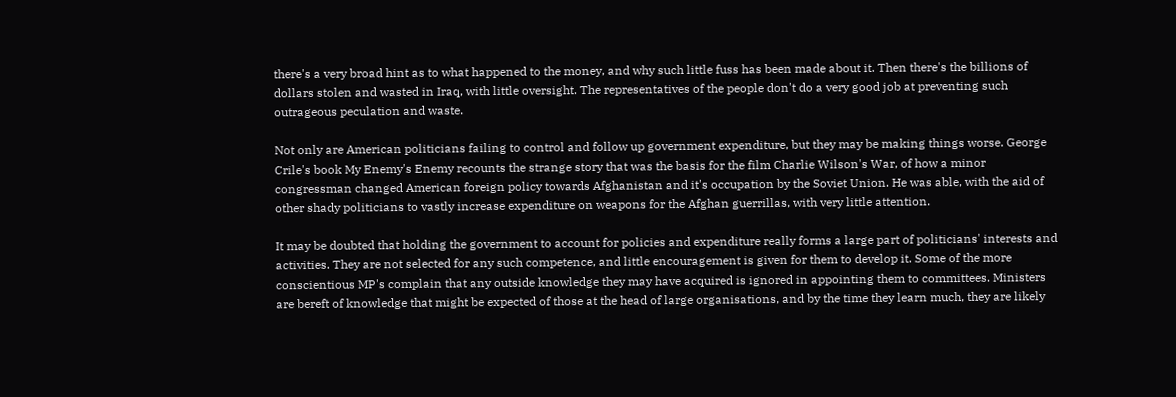there's a very broad hint as to what happened to the money, and why such little fuss has been made about it. Then there's the billions of dollars stolen and wasted in Iraq, with little oversight. The representatives of the people don't do a very good job at preventing such outrageous peculation and waste.

Not only are American politicians failing to control and follow up government expenditure, but they may be making things worse. George Crile's book My Enemy's Enemy recounts the strange story that was the basis for the film Charlie Wilson's War, of how a minor congressman changed American foreign policy towards Afghanistan and it's occupation by the Soviet Union. He was able, with the aid of other shady politicians to vastly increase expenditure on weapons for the Afghan guerrillas, with very little attention.

It may be doubted that holding the government to account for policies and expenditure really forms a large part of politicians' interests and activities. They are not selected for any such competence, and little encouragement is given for them to develop it. Some of the more conscientious MP's complain that any outside knowledge they may have acquired is ignored in appointing them to committees. Ministers are bereft of knowledge that might be expected of those at the head of large organisations, and by the time they learn much, they are likely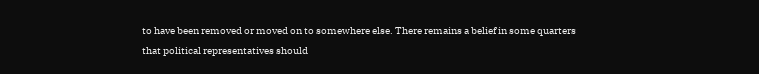to have been removed or moved on to somewhere else. There remains a belief in some quarters that political representatives should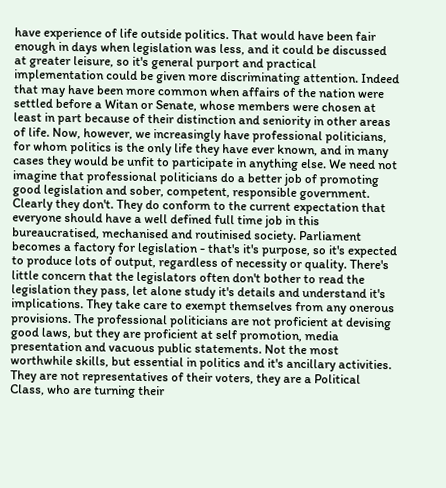have experience of life outside politics. That would have been fair enough in days when legislation was less, and it could be discussed at greater leisure, so it's general purport and practical implementation could be given more discriminating attention. Indeed that may have been more common when affairs of the nation were settled before a Witan or Senate, whose members were chosen at least in part because of their distinction and seniority in other areas of life. Now, however, we increasingly have professional politicians, for whom politics is the only life they have ever known, and in many cases they would be unfit to participate in anything else. We need not imagine that professional politicians do a better job of promoting good legislation and sober, competent, responsible government. Clearly they don't. They do conform to the current expectation that everyone should have a well defined full time job in this bureaucratised, mechanised and routinised society. Parliament becomes a factory for legislation - that's it's purpose, so it's expected to produce lots of output, regardless of necessity or quality. There's little concern that the legislators often don't bother to read the legislation they pass, let alone study it's details and understand it's implications. They take care to exempt themselves from any onerous provisions. The professional politicians are not proficient at devising good laws, but they are proficient at self promotion, media presentation and vacuous public statements. Not the most worthwhile skills, but essential in politics and it's ancillary activities. They are not representatives of their voters, they are a Political Class, who are turning their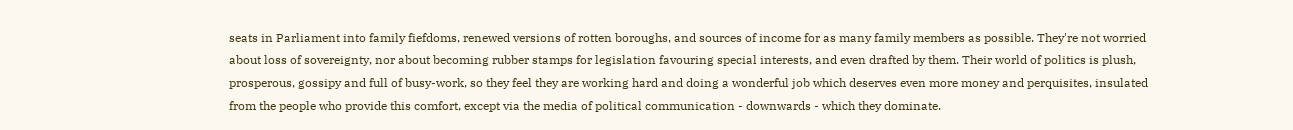seats in Parliament into family fiefdoms, renewed versions of rotten boroughs, and sources of income for as many family members as possible. They're not worried about loss of sovereignty, nor about becoming rubber stamps for legislation favouring special interests, and even drafted by them. Their world of politics is plush, prosperous, gossipy and full of busy-work, so they feel they are working hard and doing a wonderful job which deserves even more money and perquisites, insulated from the people who provide this comfort, except via the media of political communication - downwards - which they dominate.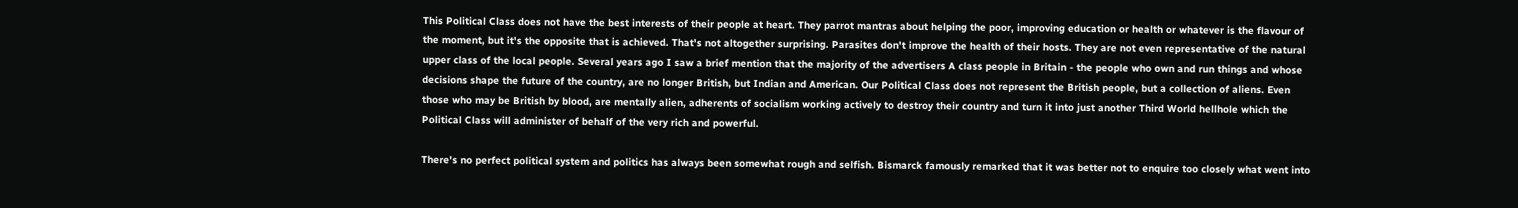This Political Class does not have the best interests of their people at heart. They parrot mantras about helping the poor, improving education or health or whatever is the flavour of the moment, but it's the opposite that is achieved. That's not altogether surprising. Parasites don't improve the health of their hosts. They are not even representative of the natural upper class of the local people. Several years ago I saw a brief mention that the majority of the advertisers A class people in Britain - the people who own and run things and whose decisions shape the future of the country, are no longer British, but Indian and American. Our Political Class does not represent the British people, but a collection of aliens. Even those who may be British by blood, are mentally alien, adherents of socialism working actively to destroy their country and turn it into just another Third World hellhole which the Political Class will administer of behalf of the very rich and powerful.

There's no perfect political system and politics has always been somewhat rough and selfish. Bismarck famously remarked that it was better not to enquire too closely what went into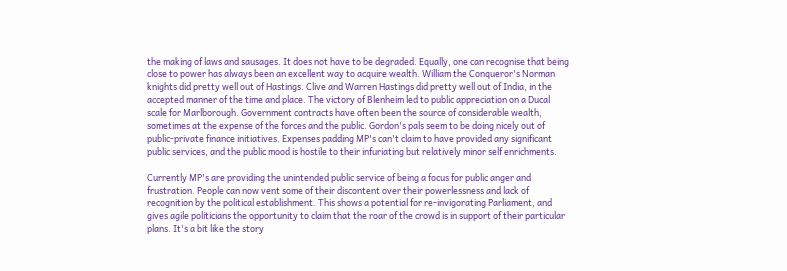the making of laws and sausages. It does not have to be degraded. Equally, one can recognise that being close to power has always been an excellent way to acquire wealth. William the Conqueror's Norman knights did pretty well out of Hastings. Clive and Warren Hastings did pretty well out of India, in the accepted manner of the time and place. The victory of Blenheim led to public appreciation on a Ducal scale for Marlborough. Government contracts have often been the source of considerable wealth, sometimes at the expense of the forces and the public. Gordon's pals seem to be doing nicely out of public-private finance initiatives. Expenses padding MP's can't claim to have provided any significant public services, and the public mood is hostile to their infuriating but relatively minor self enrichments.

Currently MP's are providing the unintended public service of being a focus for public anger and frustration. People can now vent some of their discontent over their powerlessness and lack of recognition by the political establishment. This shows a potential for re-invigorating Parliament, and gives agile politicians the opportunity to claim that the roar of the crowd is in support of their particular plans. It's a bit like the story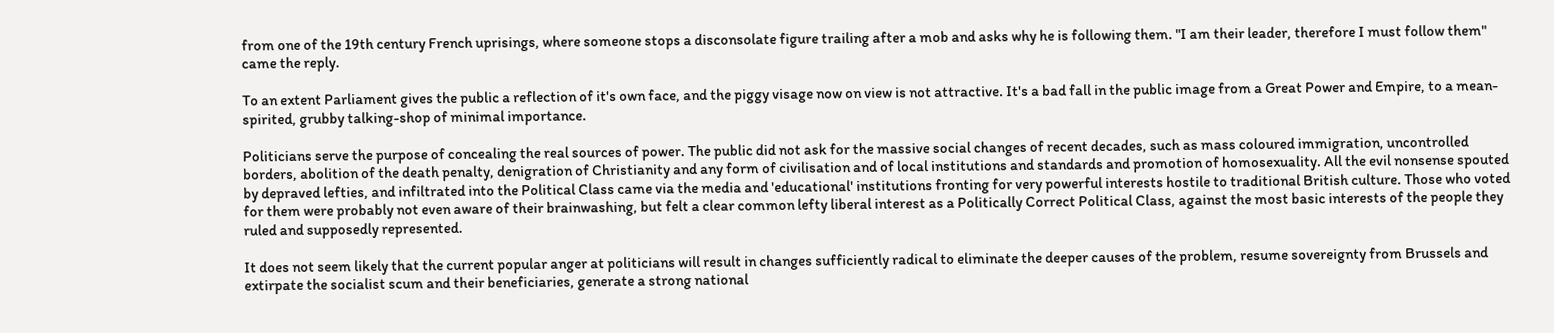from one of the 19th century French uprisings, where someone stops a disconsolate figure trailing after a mob and asks why he is following them. "I am their leader, therefore I must follow them" came the reply.

To an extent Parliament gives the public a reflection of it's own face, and the piggy visage now on view is not attractive. It's a bad fall in the public image from a Great Power and Empire, to a mean-spirited, grubby talking-shop of minimal importance.

Politicians serve the purpose of concealing the real sources of power. The public did not ask for the massive social changes of recent decades, such as mass coloured immigration, uncontrolled borders, abolition of the death penalty, denigration of Christianity and any form of civilisation and of local institutions and standards and promotion of homosexuality. All the evil nonsense spouted by depraved lefties, and infiltrated into the Political Class came via the media and 'educational' institutions fronting for very powerful interests hostile to traditional British culture. Those who voted for them were probably not even aware of their brainwashing, but felt a clear common lefty liberal interest as a Politically Correct Political Class, against the most basic interests of the people they ruled and supposedly represented.

It does not seem likely that the current popular anger at politicians will result in changes sufficiently radical to eliminate the deeper causes of the problem, resume sovereignty from Brussels and extirpate the socialist scum and their beneficiaries, generate a strong national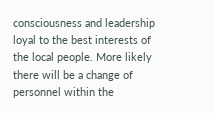consciousness and leadership loyal to the best interests of the local people. More likely there will be a change of personnel within the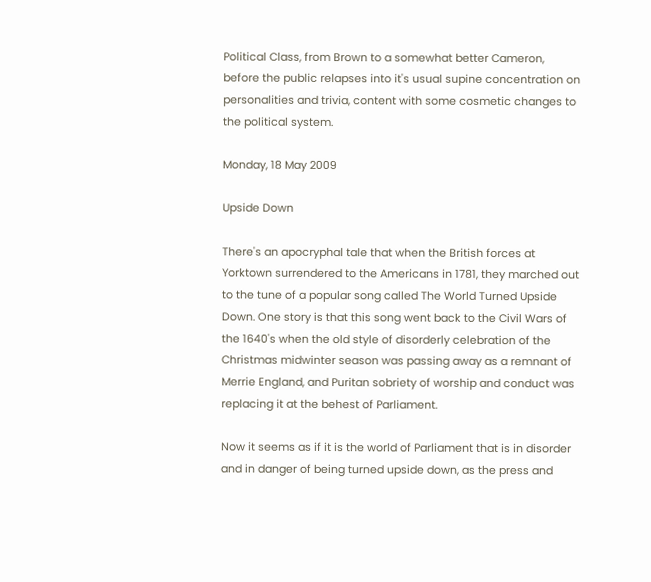Political Class, from Brown to a somewhat better Cameron, before the public relapses into it's usual supine concentration on personalities and trivia, content with some cosmetic changes to the political system.

Monday, 18 May 2009

Upside Down

There's an apocryphal tale that when the British forces at Yorktown surrendered to the Americans in 1781, they marched out to the tune of a popular song called The World Turned Upside Down. One story is that this song went back to the Civil Wars of the 1640's when the old style of disorderly celebration of the Christmas midwinter season was passing away as a remnant of Merrie England, and Puritan sobriety of worship and conduct was replacing it at the behest of Parliament.

Now it seems as if it is the world of Parliament that is in disorder and in danger of being turned upside down, as the press and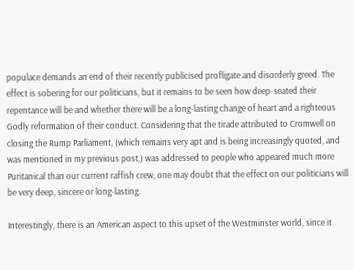populace demands an end of their recently publicised profligate and disorderly greed. The effect is sobering for our politicians, but it remains to be seen how deep-seated their repentance will be and whether there will be a long-lasting change of heart and a righteous Godly reformation of their conduct. Considering that the tirade attributed to Cromwell on closing the Rump Parliament, (which remains very apt and is being increasingly quoted, and was mentioned in my previous post,) was addressed to people who appeared much more Puritanical than our current raffish crew, one may doubt that the effect on our politicians will be very deep, sincere or long-lasting.

Interestingly, there is an American aspect to this upset of the Westminster world, since it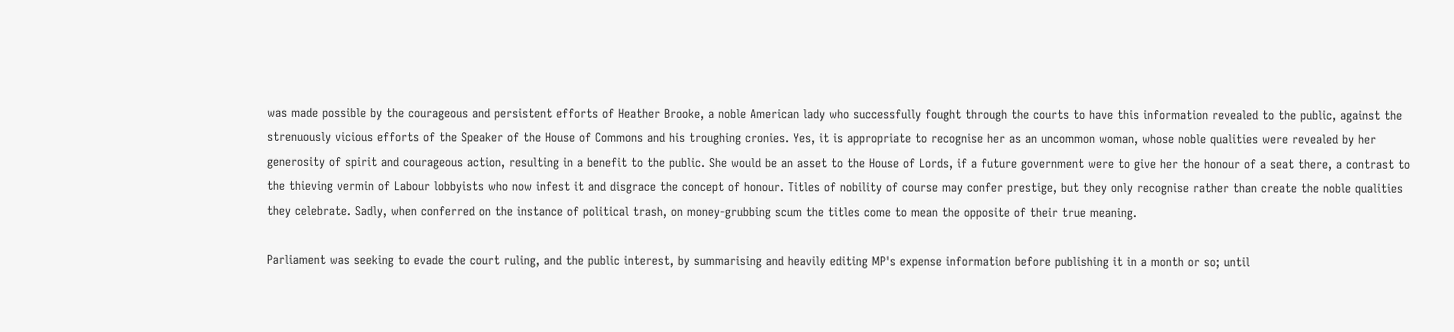was made possible by the courageous and persistent efforts of Heather Brooke, a noble American lady who successfully fought through the courts to have this information revealed to the public, against the strenuously vicious efforts of the Speaker of the House of Commons and his troughing cronies. Yes, it is appropriate to recognise her as an uncommon woman, whose noble qualities were revealed by her generosity of spirit and courageous action, resulting in a benefit to the public. She would be an asset to the House of Lords, if a future government were to give her the honour of a seat there, a contrast to the thieving vermin of Labour lobbyists who now infest it and disgrace the concept of honour. Titles of nobility of course may confer prestige, but they only recognise rather than create the noble qualities they celebrate. Sadly, when conferred on the instance of political trash, on money-grubbing scum the titles come to mean the opposite of their true meaning.

Parliament was seeking to evade the court ruling, and the public interest, by summarising and heavily editing MP's expense information before publishing it in a month or so; until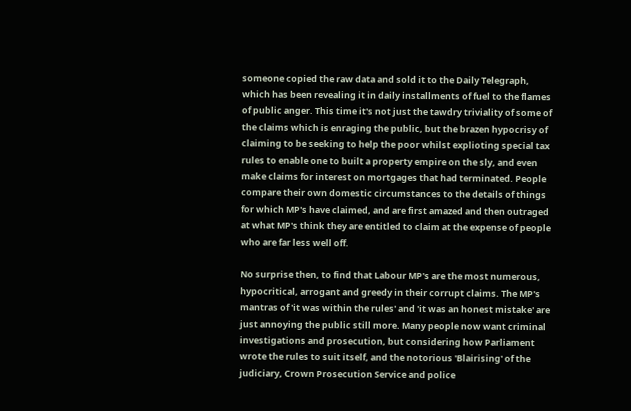someone copied the raw data and sold it to the Daily Telegraph, which has been revealing it in daily installments of fuel to the flames of public anger. This time it's not just the tawdry triviality of some of the claims which is enraging the public, but the brazen hypocrisy of claiming to be seeking to help the poor whilst explioting special tax rules to enable one to built a property empire on the sly, and even make claims for interest on mortgages that had terminated. People compare their own domestic circumstances to the details of things for which MP's have claimed, and are first amazed and then outraged at what MP's think they are entitled to claim at the expense of people who are far less well off.

No surprise then, to find that Labour MP's are the most numerous, hypocritical, arrogant and greedy in their corrupt claims. The MP's mantras of 'it was within the rules' and 'it was an honest mistake' are just annoying the public still more. Many people now want criminal investigations and prosecution, but considering how Parliament wrote the rules to suit itself, and the notorious 'Blairising' of the judiciary, Crown Prosecution Service and police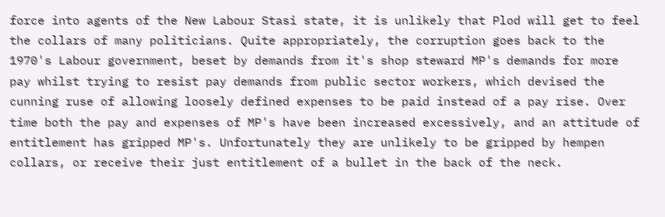force into agents of the New Labour Stasi state, it is unlikely that Plod will get to feel the collars of many politicians. Quite appropriately, the corruption goes back to the 1970's Labour government, beset by demands from it's shop steward MP's demands for more pay whilst trying to resist pay demands from public sector workers, which devised the cunning ruse of allowing loosely defined expenses to be paid instead of a pay rise. Over time both the pay and expenses of MP's have been increased excessively, and an attitude of entitlement has gripped MP's. Unfortunately they are unlikely to be gripped by hempen collars, or receive their just entitlement of a bullet in the back of the neck.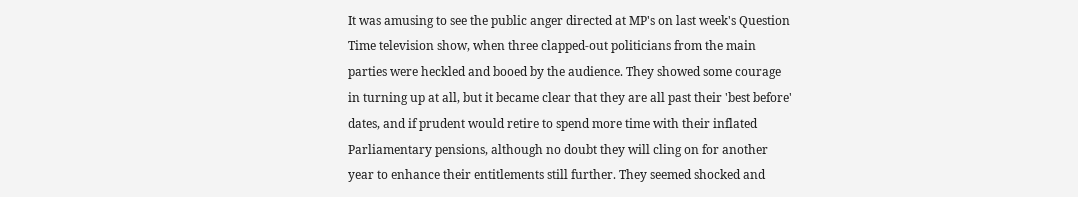It was amusing to see the public anger directed at MP's on last week's Question Time television show, when three clapped-out politicians from the main parties were heckled and booed by the audience. They showed some courage in turning up at all, but it became clear that they are all past their 'best before' dates, and if prudent would retire to spend more time with their inflated Parliamentary pensions, although no doubt they will cling on for another year to enhance their entitlements still further. They seemed shocked and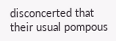disconcerted that their usual pompous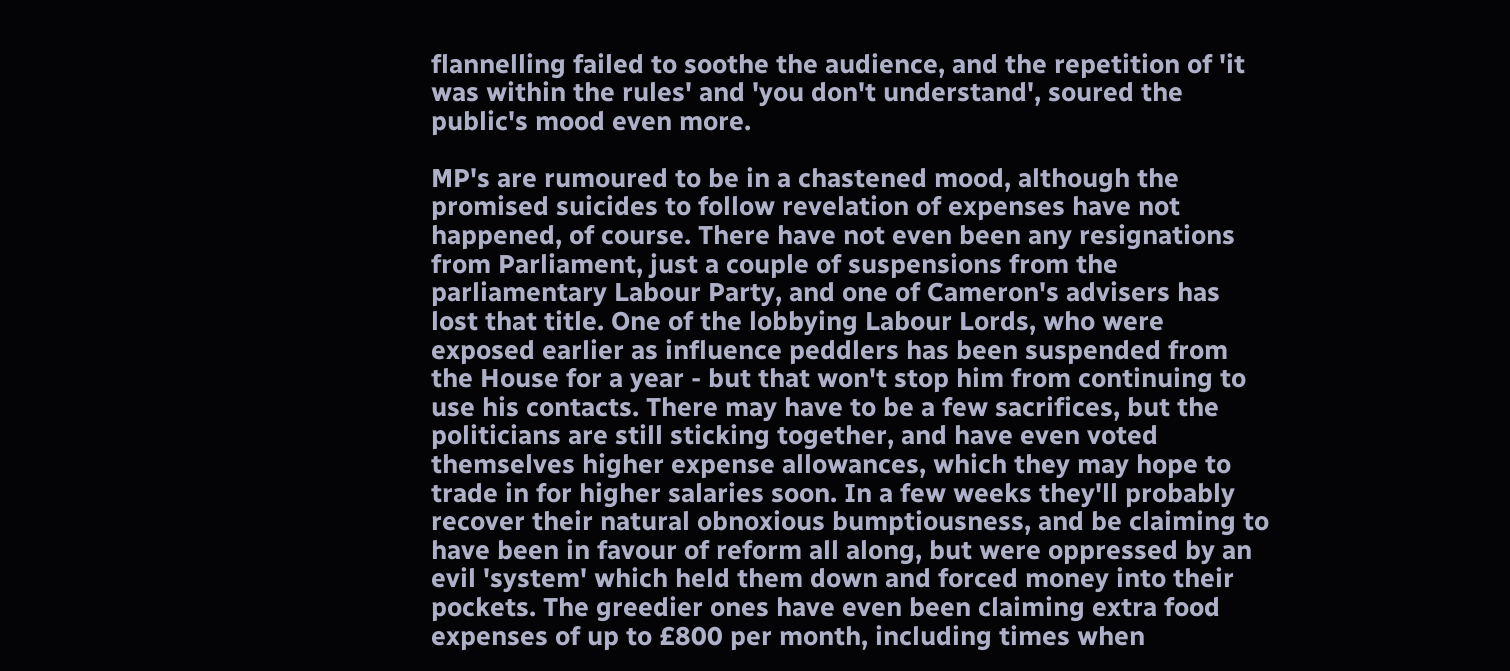flannelling failed to soothe the audience, and the repetition of 'it was within the rules' and 'you don't understand', soured the public's mood even more.

MP's are rumoured to be in a chastened mood, although the promised suicides to follow revelation of expenses have not happened, of course. There have not even been any resignations from Parliament, just a couple of suspensions from the parliamentary Labour Party, and one of Cameron's advisers has lost that title. One of the lobbying Labour Lords, who were exposed earlier as influence peddlers has been suspended from the House for a year - but that won't stop him from continuing to use his contacts. There may have to be a few sacrifices, but the politicians are still sticking together, and have even voted themselves higher expense allowances, which they may hope to trade in for higher salaries soon. In a few weeks they'll probably recover their natural obnoxious bumptiousness, and be claiming to have been in favour of reform all along, but were oppressed by an evil 'system' which held them down and forced money into their pockets. The greedier ones have even been claiming extra food expenses of up to £800 per month, including times when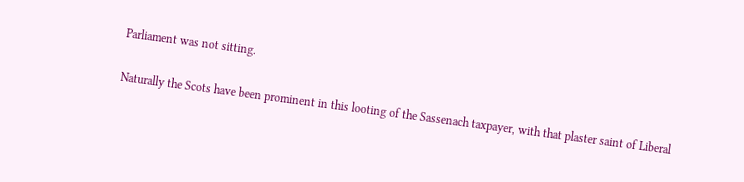Parliament was not sitting.

Naturally the Scots have been prominent in this looting of the Sassenach taxpayer, with that plaster saint of Liberal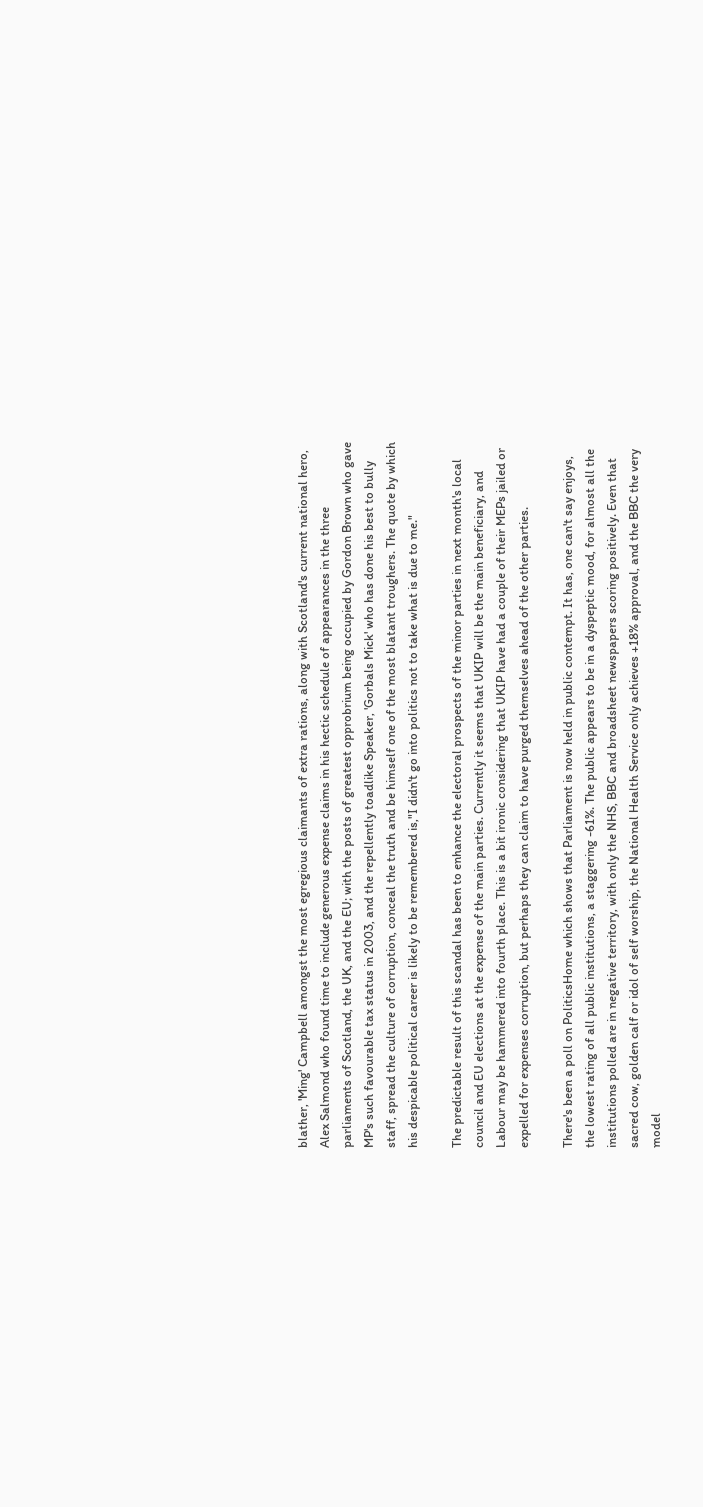blather, 'Ming' Campbell amongst the most egregious claimants of extra rations, along with Scotland's current national hero, Alex Salmond who found time to include generous expense claims in his hectic schedule of appearances in the three parliaments of Scotland, the UK, and the EU; with the posts of greatest opprobrium being occupied by Gordon Brown who gave MP's such favourable tax status in 2003, and the repellently toadlike Speaker, 'Gorbals Mick' who has done his best to bully staff, spread the culture of corruption, conceal the truth and be himself one of the most blatant troughers. The quote by which his despicable political career is likely to be remembered is,"I didn't go into politics not to take what is due to me."

The predictable result of this scandal has been to enhance the electoral prospects of the minor parties in next month's local council and EU elections at the expense of the main parties. Currently it seems that UKIP will be the main beneficiary, and Labour may be hammered into fourth place. This is a bit ironic considering that UKIP have had a couple of their MEPs jailed or expelled for expenses corruption, but perhaps they can claim to have purged themselves ahead of the other parties.

There's been a poll on PoliticsHome which shows that Parliament is now held in public contempt. It has, one can't say enjoys, the lowest rating of all public institutions, a staggering -61%. The public appears to be in a dyspeptic mood, for almost all the institutions polled are in negative territory, with only the NHS, BBC and broadsheet newspapers scoring positively. Even that sacred cow, golden calf or idol of self worship, the National Health Service only achieves +18% approval, and the BBC the very model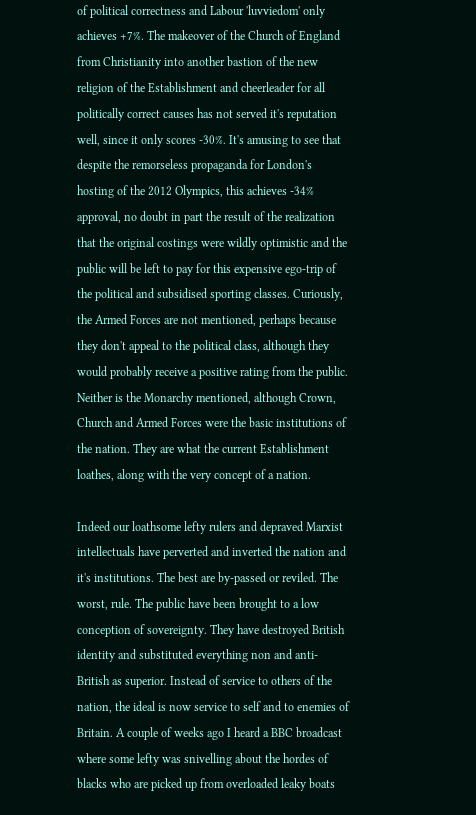of political correctness and Labour 'luvviedom' only achieves +7%. The makeover of the Church of England from Christianity into another bastion of the new religion of the Establishment and cheerleader for all politically correct causes has not served it's reputation well, since it only scores -30%. It's amusing to see that despite the remorseless propaganda for London's hosting of the 2012 Olympics, this achieves -34% approval, no doubt in part the result of the realization that the original costings were wildly optimistic and the public will be left to pay for this expensive ego-trip of the political and subsidised sporting classes. Curiously, the Armed Forces are not mentioned, perhaps because they don't appeal to the political class, although they would probably receive a positive rating from the public. Neither is the Monarchy mentioned, although Crown, Church and Armed Forces were the basic institutions of the nation. They are what the current Establishment loathes, along with the very concept of a nation.

Indeed our loathsome lefty rulers and depraved Marxist intellectuals have perverted and inverted the nation and it's institutions. The best are by-passed or reviled. The worst, rule. The public have been brought to a low conception of sovereignty. They have destroyed British identity and substituted everything non and anti-British as superior. Instead of service to others of the nation, the ideal is now service to self and to enemies of Britain. A couple of weeks ago I heard a BBC broadcast where some lefty was snivelling about the hordes of blacks who are picked up from overloaded leaky boats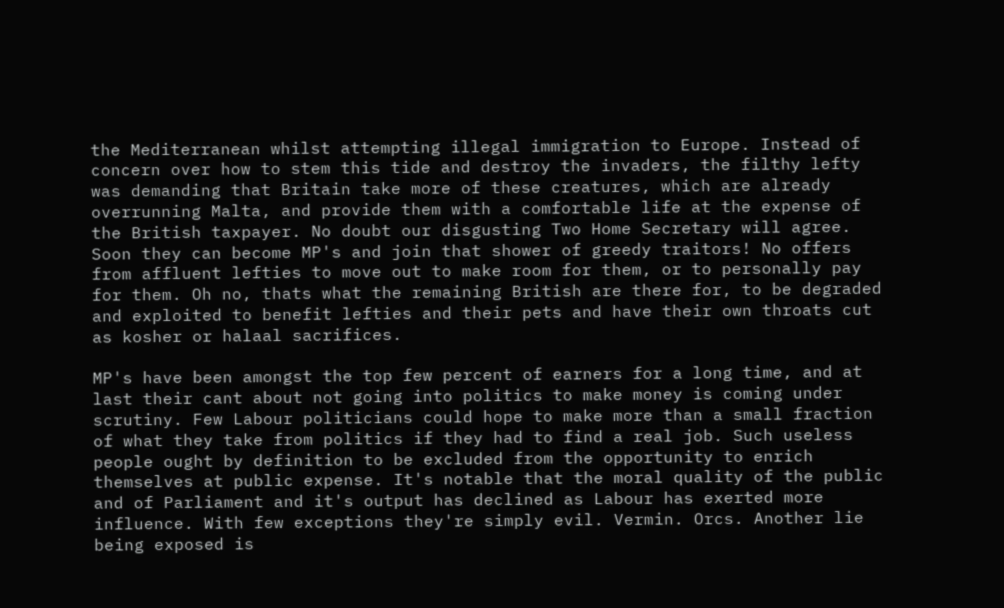the Mediterranean whilst attempting illegal immigration to Europe. Instead of concern over how to stem this tide and destroy the invaders, the filthy lefty was demanding that Britain take more of these creatures, which are already overrunning Malta, and provide them with a comfortable life at the expense of the British taxpayer. No doubt our disgusting Two Home Secretary will agree. Soon they can become MP's and join that shower of greedy traitors! No offers from affluent lefties to move out to make room for them, or to personally pay for them. Oh no, thats what the remaining British are there for, to be degraded and exploited to benefit lefties and their pets and have their own throats cut as kosher or halaal sacrifices.

MP's have been amongst the top few percent of earners for a long time, and at last their cant about not going into politics to make money is coming under scrutiny. Few Labour politicians could hope to make more than a small fraction of what they take from politics if they had to find a real job. Such useless people ought by definition to be excluded from the opportunity to enrich themselves at public expense. It's notable that the moral quality of the public and of Parliament and it's output has declined as Labour has exerted more influence. With few exceptions they're simply evil. Vermin. Orcs. Another lie being exposed is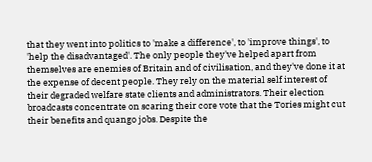that they went into politics to 'make a difference', to 'improve things', to 'help the disadvantaged'. The only people they've helped apart from themselves are enemies of Britain and of civilisation, and they've done it at the expense of decent people. They rely on the material self interest of their degraded welfare state clients and administrators. Their election broadcasts concentrate on scaring their core vote that the Tories might cut their benefits and quango jobs. Despite the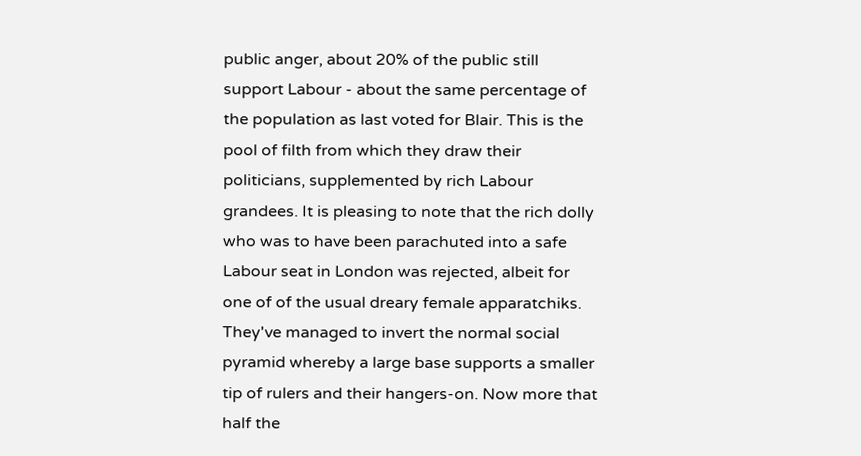public anger, about 20% of the public still support Labour - about the same percentage of the population as last voted for Blair. This is the pool of filth from which they draw their politicians, supplemented by rich Labour grandees. It is pleasing to note that the rich dolly who was to have been parachuted into a safe Labour seat in London was rejected, albeit for one of of the usual dreary female apparatchiks. They've managed to invert the normal social pyramid whereby a large base supports a smaller tip of rulers and their hangers-on. Now more that half the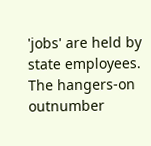'jobs' are held by state employees. The hangers-on outnumber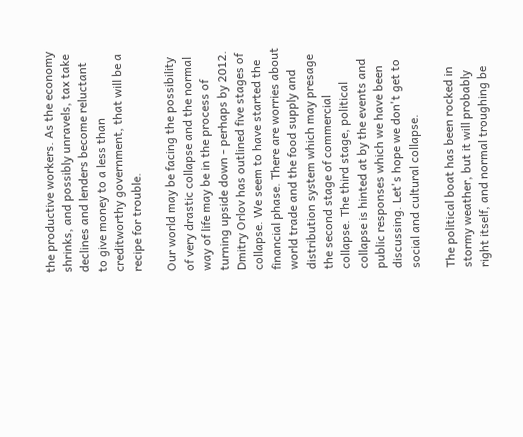the productive workers. As the economy shrinks, and possibly unravels, tax take declines and lenders become reluctant to give money to a less than creditworthy government, that will be a recipe for trouble.

Our world may be facing the possibility of very drastic collapse and the normal way of life may be in the process of turning upside down - perhaps by 2012. Dmitry Orlov has outlined five stages of collapse. We seem to have started the financial phase. There are worries about world trade and the food supply and distribution system which may presage the second stage of commercial collapse. The third stage, political collapse is hinted at by the events and public responses which we have been discussing. Let's hope we don't get to social and cultural collapse.

The political boat has been rocked in stormy weather, but it will probably right itself, and normal troughing be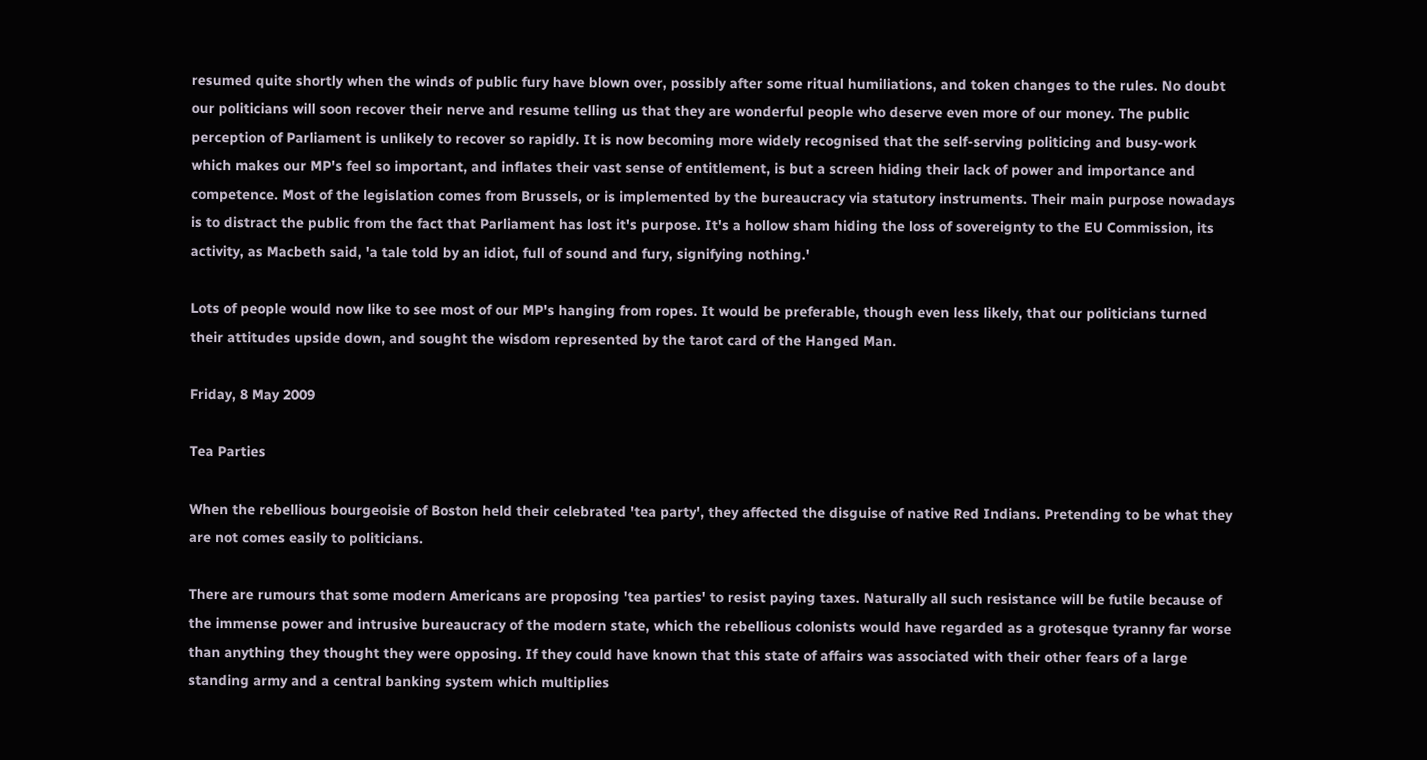resumed quite shortly when the winds of public fury have blown over, possibly after some ritual humiliations, and token changes to the rules. No doubt our politicians will soon recover their nerve and resume telling us that they are wonderful people who deserve even more of our money. The public perception of Parliament is unlikely to recover so rapidly. It is now becoming more widely recognised that the self-serving politicing and busy-work which makes our MP's feel so important, and inflates their vast sense of entitlement, is but a screen hiding their lack of power and importance and competence. Most of the legislation comes from Brussels, or is implemented by the bureaucracy via statutory instruments. Their main purpose nowadays is to distract the public from the fact that Parliament has lost it's purpose. It's a hollow sham hiding the loss of sovereignty to the EU Commission, its activity, as Macbeth said, 'a tale told by an idiot, full of sound and fury, signifying nothing.'

Lots of people would now like to see most of our MP's hanging from ropes. It would be preferable, though even less likely, that our politicians turned their attitudes upside down, and sought the wisdom represented by the tarot card of the Hanged Man.

Friday, 8 May 2009

Tea Parties

When the rebellious bourgeoisie of Boston held their celebrated 'tea party', they affected the disguise of native Red Indians. Pretending to be what they are not comes easily to politicians.

There are rumours that some modern Americans are proposing 'tea parties' to resist paying taxes. Naturally all such resistance will be futile because of the immense power and intrusive bureaucracy of the modern state, which the rebellious colonists would have regarded as a grotesque tyranny far worse than anything they thought they were opposing. If they could have known that this state of affairs was associated with their other fears of a large standing army and a central banking system which multiplies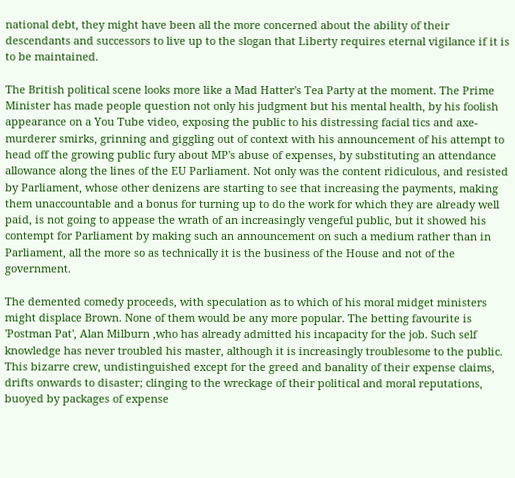national debt, they might have been all the more concerned about the ability of their descendants and successors to live up to the slogan that Liberty requires eternal vigilance if it is to be maintained.

The British political scene looks more like a Mad Hatter's Tea Party at the moment. The Prime Minister has made people question not only his judgment but his mental health, by his foolish appearance on a You Tube video, exposing the public to his distressing facial tics and axe-murderer smirks, grinning and giggling out of context with his announcement of his attempt to head off the growing public fury about MP's abuse of expenses, by substituting an attendance allowance along the lines of the EU Parliament. Not only was the content ridiculous, and resisted by Parliament, whose other denizens are starting to see that increasing the payments, making them unaccountable and a bonus for turning up to do the work for which they are already well paid, is not going to appease the wrath of an increasingly vengeful public, but it showed his contempt for Parliament by making such an announcement on such a medium rather than in Parliament, all the more so as technically it is the business of the House and not of the government.

The demented comedy proceeds, with speculation as to which of his moral midget ministers might displace Brown. None of them would be any more popular. The betting favourite is 'Postman Pat', Alan Milburn ,who has already admitted his incapacity for the job. Such self knowledge has never troubled his master, although it is increasingly troublesome to the public. This bizarre crew, undistinguished except for the greed and banality of their expense claims, drifts onwards to disaster; clinging to the wreckage of their political and moral reputations, buoyed by packages of expense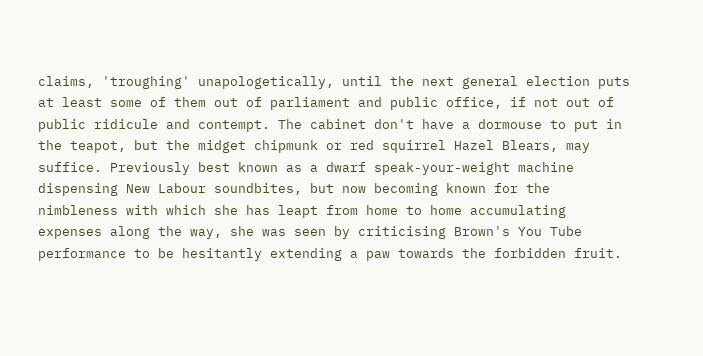claims, 'troughing' unapologetically, until the next general election puts at least some of them out of parliament and public office, if not out of public ridicule and contempt. The cabinet don't have a dormouse to put in the teapot, but the midget chipmunk or red squirrel Hazel Blears, may suffice. Previously best known as a dwarf speak-your-weight machine dispensing New Labour soundbites, but now becoming known for the nimbleness with which she has leapt from home to home accumulating expenses along the way, she was seen by criticising Brown's You Tube performance to be hesitantly extending a paw towards the forbidden fruit.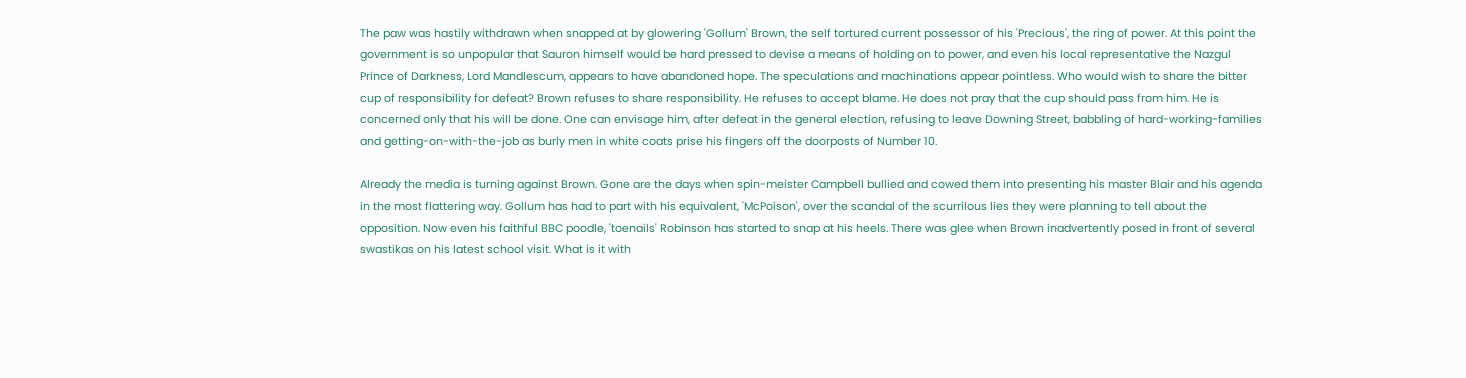The paw was hastily withdrawn when snapped at by glowering 'Gollum' Brown, the self tortured current possessor of his 'Precious', the ring of power. At this point the government is so unpopular that Sauron himself would be hard pressed to devise a means of holding on to power, and even his local representative the Nazgul Prince of Darkness, Lord Mandlescum, appears to have abandoned hope. The speculations and machinations appear pointless. Who would wish to share the bitter cup of responsibility for defeat? Brown refuses to share responsibility. He refuses to accept blame. He does not pray that the cup should pass from him. He is concerned only that his will be done. One can envisage him, after defeat in the general election, refusing to leave Downing Street, babbling of hard-working-families and getting-on-with-the-job as burly men in white coats prise his fingers off the doorposts of Number 10.

Already the media is turning against Brown. Gone are the days when spin-meister Campbell bullied and cowed them into presenting his master Blair and his agenda in the most flattering way. Gollum has had to part with his equivalent, 'McPoison', over the scandal of the scurrilous lies they were planning to tell about the opposition. Now even his faithful BBC poodle, 'toenails' Robinson has started to snap at his heels. There was glee when Brown inadvertently posed in front of several swastikas on his latest school visit. What is it with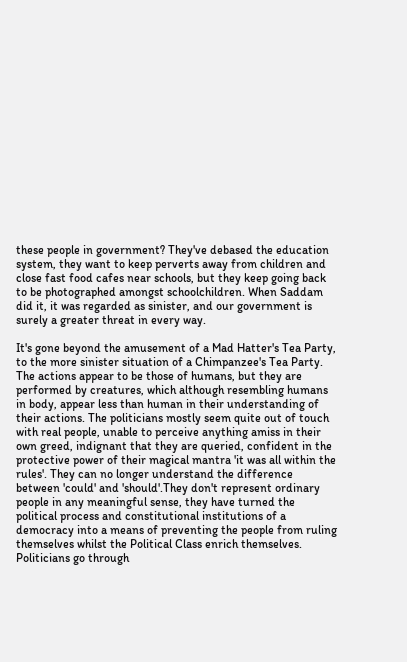these people in government? They've debased the education system, they want to keep perverts away from children and close fast food cafes near schools, but they keep going back to be photographed amongst schoolchildren. When Saddam did it, it was regarded as sinister, and our government is surely a greater threat in every way.

It's gone beyond the amusement of a Mad Hatter's Tea Party, to the more sinister situation of a Chimpanzee's Tea Party. The actions appear to be those of humans, but they are performed by creatures, which although resembling humans in body, appear less than human in their understanding of their actions. The politicians mostly seem quite out of touch with real people, unable to perceive anything amiss in their own greed, indignant that they are queried, confident in the protective power of their magical mantra 'it was all within the rules'. They can no longer understand the difference between 'could' and 'should'.They don't represent ordinary people in any meaningful sense, they have turned the political process and constitutional institutions of a democracy into a means of preventing the people from ruling themselves whilst the Political Class enrich themselves. Politicians go through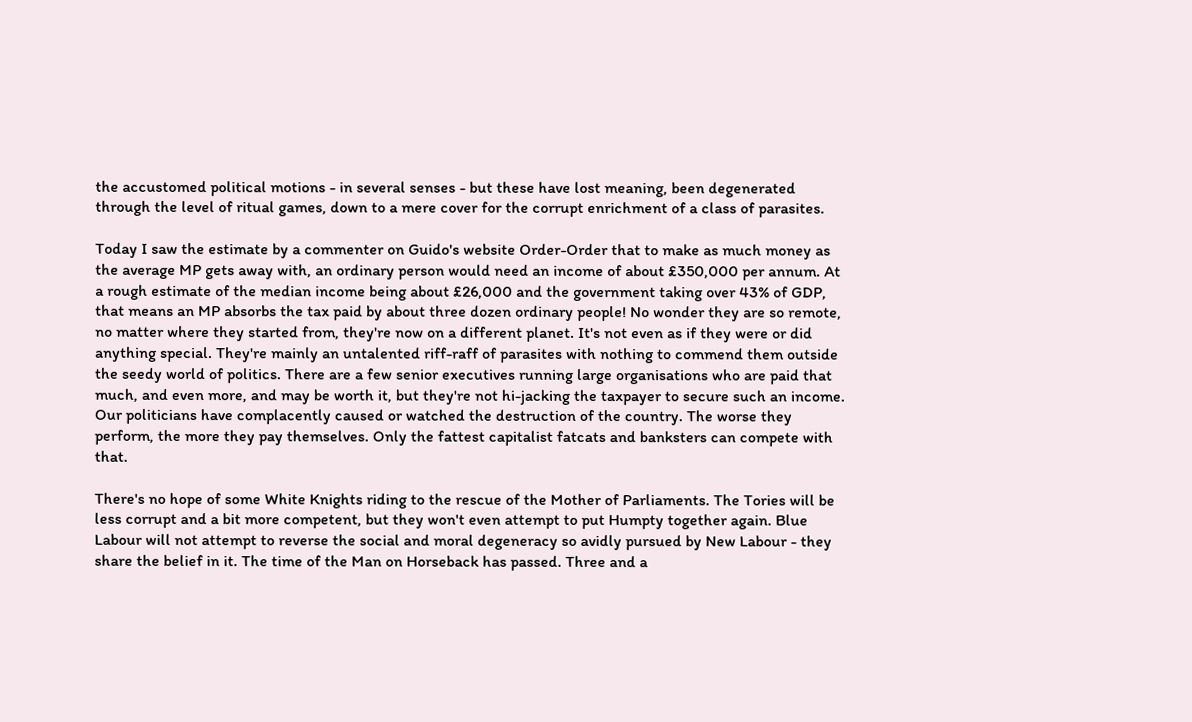the accustomed political motions - in several senses - but these have lost meaning, been degenerated through the level of ritual games, down to a mere cover for the corrupt enrichment of a class of parasites.

Today I saw the estimate by a commenter on Guido's website Order-Order that to make as much money as the average MP gets away with, an ordinary person would need an income of about £350,000 per annum. At a rough estimate of the median income being about £26,000 and the government taking over 43% of GDP, that means an MP absorbs the tax paid by about three dozen ordinary people! No wonder they are so remote, no matter where they started from, they're now on a different planet. It's not even as if they were or did anything special. They're mainly an untalented riff-raff of parasites with nothing to commend them outside the seedy world of politics. There are a few senior executives running large organisations who are paid that much, and even more, and may be worth it, but they're not hi-jacking the taxpayer to secure such an income. Our politicians have complacently caused or watched the destruction of the country. The worse they perform, the more they pay themselves. Only the fattest capitalist fatcats and banksters can compete with that.

There's no hope of some White Knights riding to the rescue of the Mother of Parliaments. The Tories will be less corrupt and a bit more competent, but they won't even attempt to put Humpty together again. Blue Labour will not attempt to reverse the social and moral degeneracy so avidly pursued by New Labour - they share the belief in it. The time of the Man on Horseback has passed. Three and a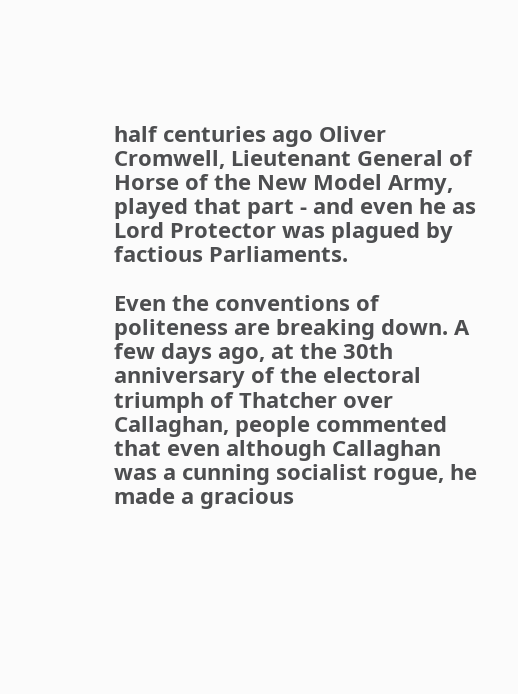half centuries ago Oliver Cromwell, Lieutenant General of Horse of the New Model Army, played that part - and even he as Lord Protector was plagued by factious Parliaments.

Even the conventions of politeness are breaking down. A few days ago, at the 30th anniversary of the electoral triumph of Thatcher over Callaghan, people commented that even although Callaghan was a cunning socialist rogue, he made a gracious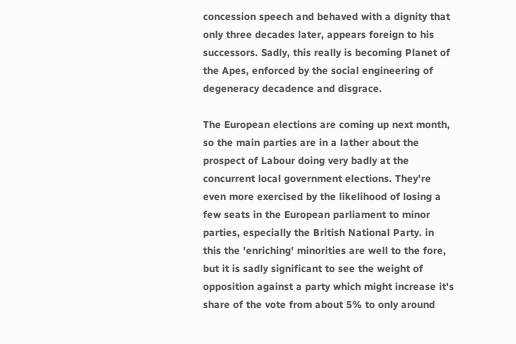concession speech and behaved with a dignity that only three decades later, appears foreign to his successors. Sadly, this really is becoming Planet of the Apes, enforced by the social engineering of degeneracy decadence and disgrace.

The European elections are coming up next month, so the main parties are in a lather about the prospect of Labour doing very badly at the concurrent local government elections. They're even more exercised by the likelihood of losing a few seats in the European parliament to minor parties, especially the British National Party. in this the 'enriching' minorities are well to the fore, but it is sadly significant to see the weight of opposition against a party which might increase it's share of the vote from about 5% to only around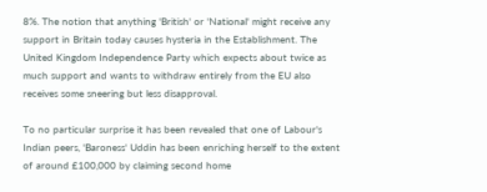8%. The notion that anything 'British' or 'National' might receive any support in Britain today causes hysteria in the Establishment. The United Kingdom Independence Party which expects about twice as much support and wants to withdraw entirely from the EU also receives some sneering but less disapproval.

To no particular surprise it has been revealed that one of Labour's Indian peers, 'Baroness' Uddin has been enriching herself to the extent of around £100,000 by claiming second home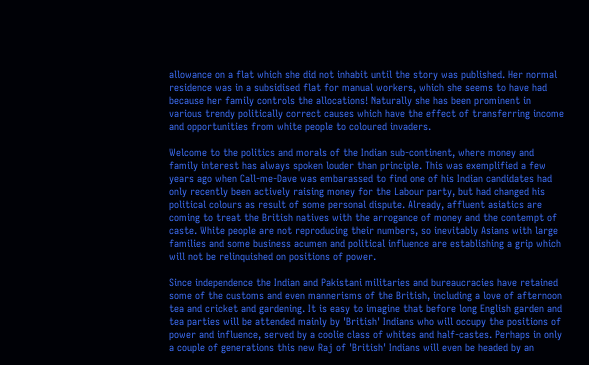allowance on a flat which she did not inhabit until the story was published. Her normal residence was in a subsidised flat for manual workers, which she seems to have had because her family controls the allocations! Naturally she has been prominent in various trendy politically correct causes which have the effect of transferring income and opportunities from white people to coloured invaders.

Welcome to the politics and morals of the Indian sub-continent, where money and family interest has always spoken louder than principle. This was exemplified a few years ago when Call-me-Dave was embarassed to find one of his Indian candidates had only recently been actively raising money for the Labour party, but had changed his political colours as result of some personal dispute. Already, affluent asiatics are coming to treat the British natives with the arrogance of money and the contempt of caste. White people are not reproducing their numbers, so inevitably Asians with large families and some business acumen and political influence are establishing a grip which will not be relinquished on positions of power.

Since independence the Indian and Pakistani militaries and bureaucracies have retained some of the customs and even mannerisms of the British, including a love of afternoon tea and cricket and gardening. It is easy to imagine that before long English garden and tea parties will be attended mainly by 'British' Indians who will occupy the positions of power and influence, served by a coolie class of whites and half-castes. Perhaps in only a couple of generations this new Raj of 'British' Indians will even be headed by an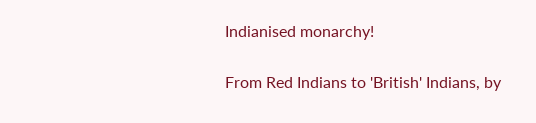Indianised monarchy!

From Red Indians to 'British' Indians, by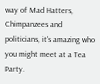way of Mad Hatters, Chimpanzees and politicians, it's amazing who you might meet at a Tea Party.